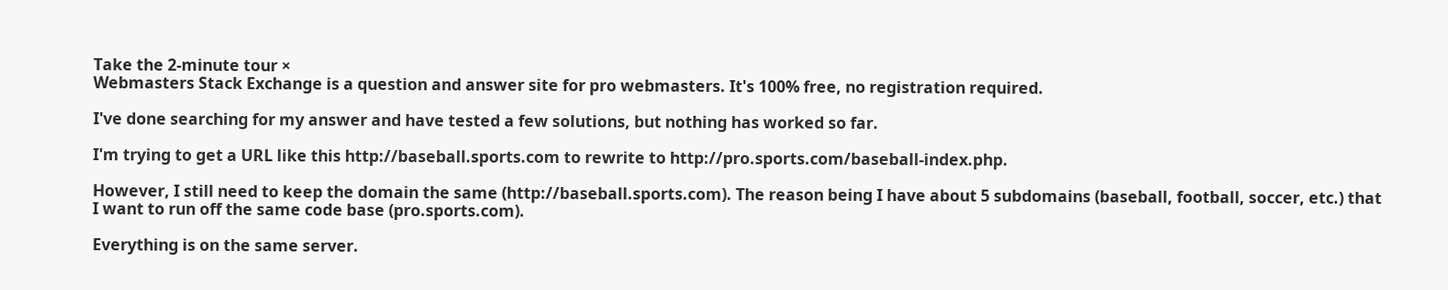Take the 2-minute tour ×
Webmasters Stack Exchange is a question and answer site for pro webmasters. It's 100% free, no registration required.

I've done searching for my answer and have tested a few solutions, but nothing has worked so far.

I'm trying to get a URL like this http://baseball.sports.com to rewrite to http://pro.sports.com/baseball-index.php.

However, I still need to keep the domain the same (http://baseball.sports.com). The reason being I have about 5 subdomains (baseball, football, soccer, etc.) that I want to run off the same code base (pro.sports.com).

Everything is on the same server.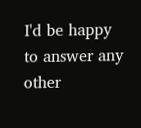I'd be happy to answer any other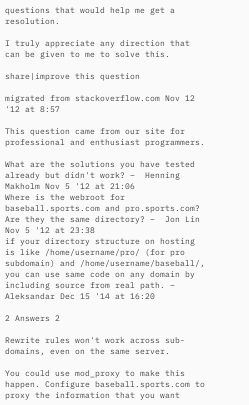questions that would help me get a resolution.

I truly appreciate any direction that can be given to me to solve this.

share|improve this question

migrated from stackoverflow.com Nov 12 '12 at 8:57

This question came from our site for professional and enthusiast programmers.

What are the solutions you have tested already but didn't work? –  Henning Makholm Nov 5 '12 at 21:06
Where is the webroot for baseball.sports.com and pro.sports.com? Are they the same directory? –  Jon Lin Nov 5 '12 at 23:38
if your directory structure on hosting is like /home/username/pro/ (for pro subdomain) and /home/username/baseball/, you can use same code on any domain by including source from real path. –  Aleksandar Dec 15 '14 at 16:20

2 Answers 2

Rewrite rules won't work across sub-domains, even on the same server.

You could use mod_proxy to make this happen. Configure baseball.sports.com to proxy the information that you want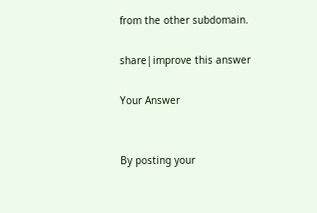from the other subdomain.

share|improve this answer

Your Answer


By posting your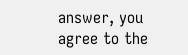answer, you agree to the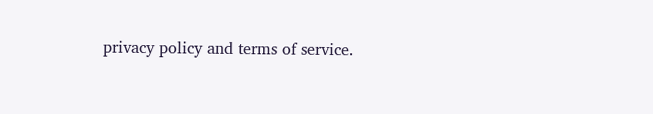privacy policy and terms of service.